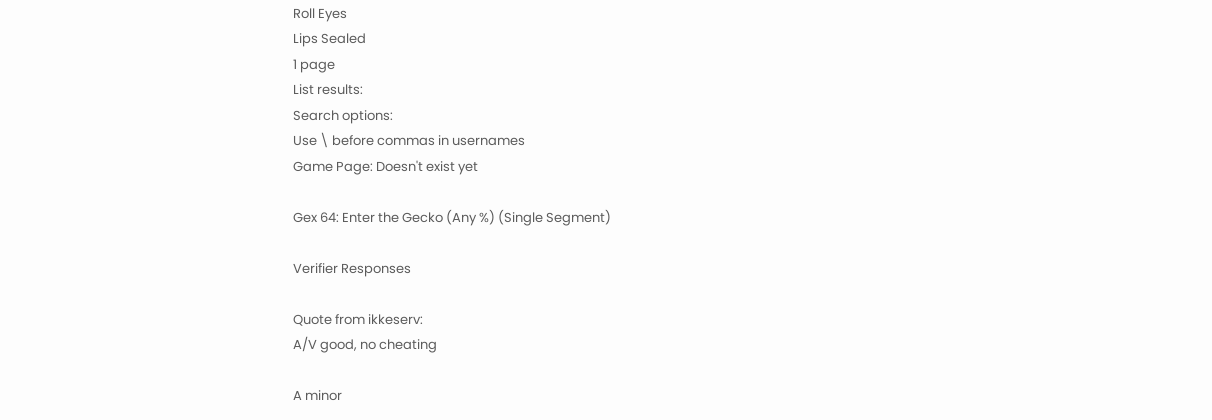Roll Eyes
Lips Sealed
1 page
List results:
Search options:
Use \ before commas in usernames
Game Page: Doesn't exist yet

Gex 64: Enter the Gecko (Any %) (Single Segment)

Verifier Responses

Quote from ikkeserv:
A/V good, no cheating

A minor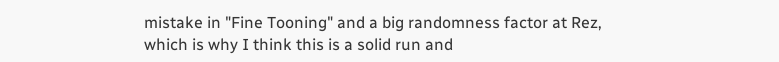mistake in "Fine Tooning" and a big randomness factor at Rez, which is why I think this is a solid run and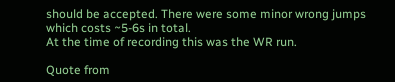should be accepted. There were some minor wrong jumps which costs ~5-6s in total.
At the time of recording this was the WR run.

Quote from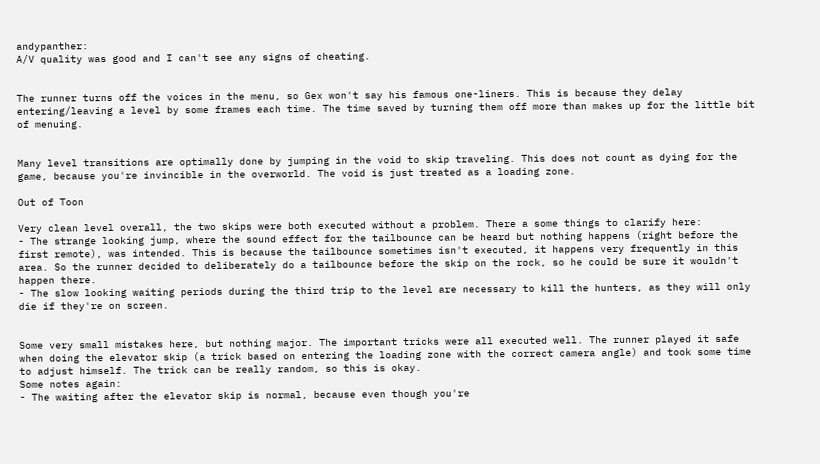andypanther:
A/V quality was good and I can't see any signs of cheating.


The runner turns off the voices in the menu, so Gex won't say his famous one-liners. This is because they delay entering/leaving a level by some frames each time. The time saved by turning them off more than makes up for the little bit of menuing.


Many level transitions are optimally done by jumping in the void to skip traveling. This does not count as dying for the game, because you're invincible in the overworld. The void is just treated as a loading zone.

Out of Toon

Very clean level overall, the two skips were both executed without a problem. There a some things to clarify here:
- The strange looking jump, where the sound effect for the tailbounce can be heard but nothing happens (right before the first remote), was intended. This is because the tailbounce sometimes isn't executed, it happens very frequently in this area. So the runner decided to deliberately do a tailbounce before the skip on the rock, so he could be sure it wouldn't happen there.
- The slow looking waiting periods during the third trip to the level are necessary to kill the hunters, as they will only die if they're on screen.


Some very small mistakes here, but nothing major. The important tricks were all executed well. The runner played it safe when doing the elevator skip (a trick based on entering the loading zone with the correct camera angle) and took some time to adjust himself. The trick can be really random, so this is okay.
Some notes again:
- The waiting after the elevator skip is normal, because even though you're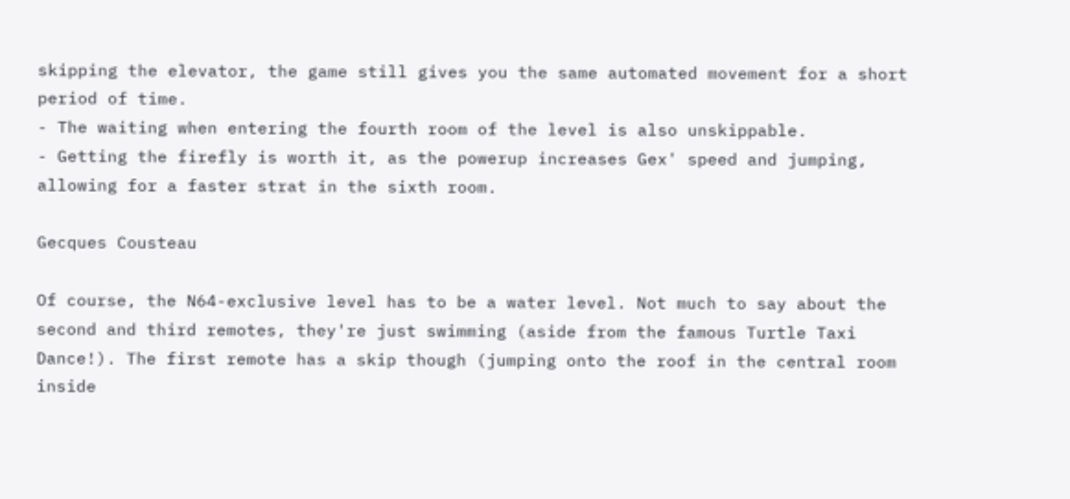skipping the elevator, the game still gives you the same automated movement for a short period of time.
- The waiting when entering the fourth room of the level is also unskippable.
- Getting the firefly is worth it, as the powerup increases Gex' speed and jumping, allowing for a faster strat in the sixth room.

Gecques Cousteau

Of course, the N64-exclusive level has to be a water level. Not much to say about the second and third remotes, they're just swimming (aside from the famous Turtle Taxi Dance!). The first remote has a skip though (jumping onto the roof in the central room inside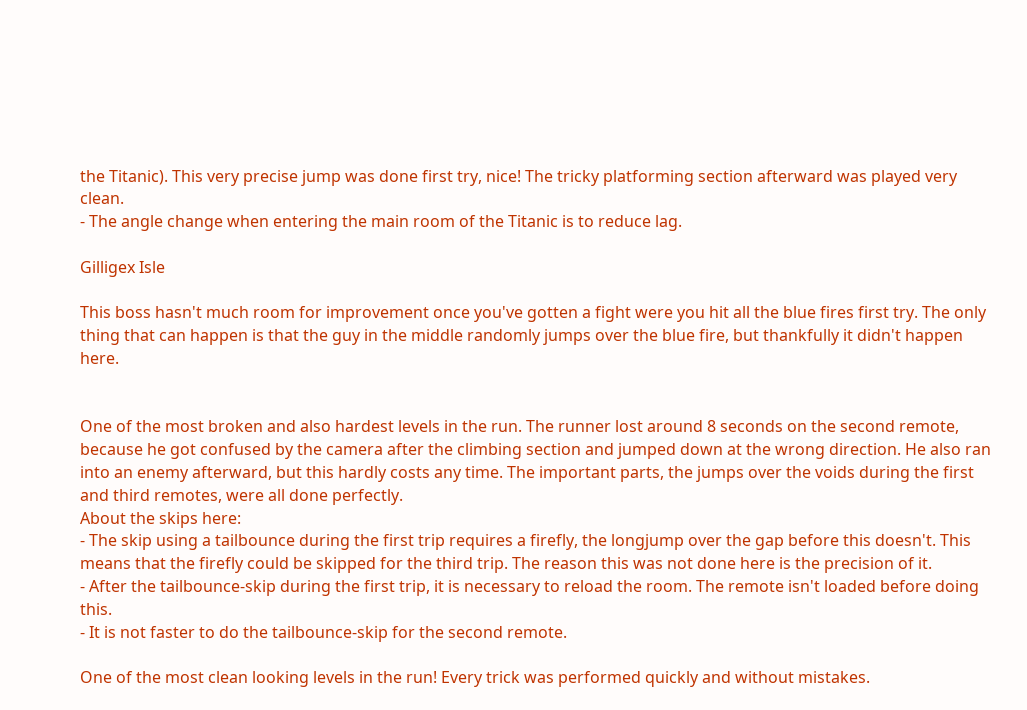the Titanic). This very precise jump was done first try, nice! The tricky platforming section afterward was played very clean.
- The angle change when entering the main room of the Titanic is to reduce lag.

Gilligex Isle

This boss hasn't much room for improvement once you've gotten a fight were you hit all the blue fires first try. The only thing that can happen is that the guy in the middle randomly jumps over the blue fire, but thankfully it didn't happen here.


One of the most broken and also hardest levels in the run. The runner lost around 8 seconds on the second remote, because he got confused by the camera after the climbing section and jumped down at the wrong direction. He also ran into an enemy afterward, but this hardly costs any time. The important parts, the jumps over the voids during the first and third remotes, were all done perfectly.
About the skips here:
- The skip using a tailbounce during the first trip requires a firefly, the longjump over the gap before this doesn't. This means that the firefly could be skipped for the third trip. The reason this was not done here is the precision of it.
- After the tailbounce-skip during the first trip, it is necessary to reload the room. The remote isn't loaded before doing this.
- It is not faster to do the tailbounce-skip for the second remote.

One of the most clean looking levels in the run! Every trick was performed quickly and without mistakes.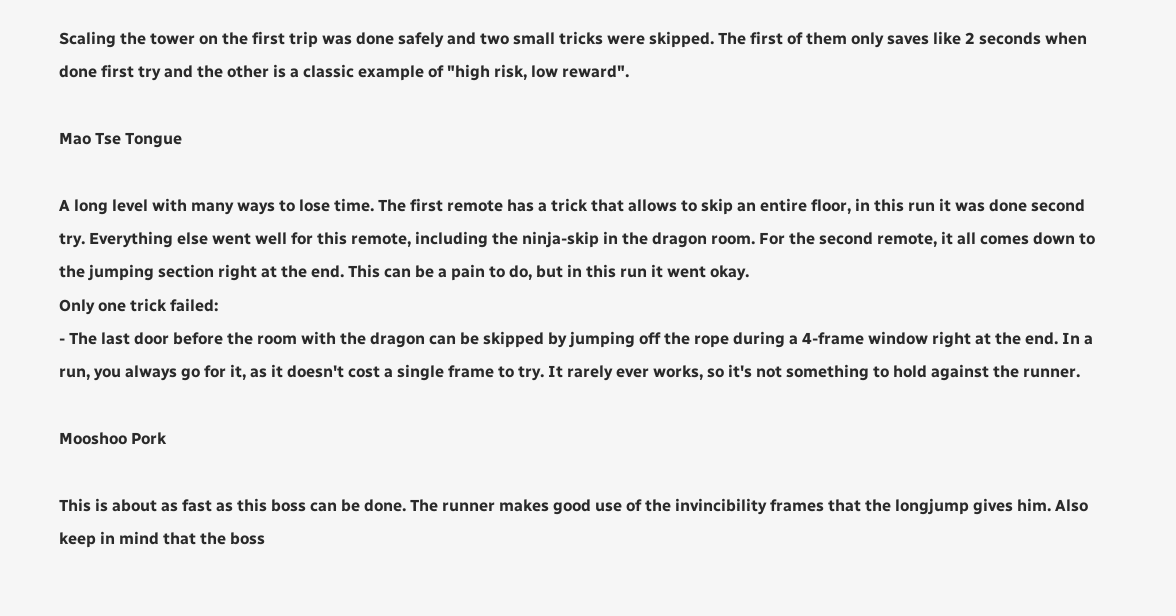Scaling the tower on the first trip was done safely and two small tricks were skipped. The first of them only saves like 2 seconds when done first try and the other is a classic example of "high risk, low reward".

Mao Tse Tongue

A long level with many ways to lose time. The first remote has a trick that allows to skip an entire floor, in this run it was done second try. Everything else went well for this remote, including the ninja-skip in the dragon room. For the second remote, it all comes down to the jumping section right at the end. This can be a pain to do, but in this run it went okay.
Only one trick failed:
- The last door before the room with the dragon can be skipped by jumping off the rope during a 4-frame window right at the end. In a run, you always go for it, as it doesn't cost a single frame to try. It rarely ever works, so it's not something to hold against the runner.

Mooshoo Pork

This is about as fast as this boss can be done. The runner makes good use of the invincibility frames that the longjump gives him. Also keep in mind that the boss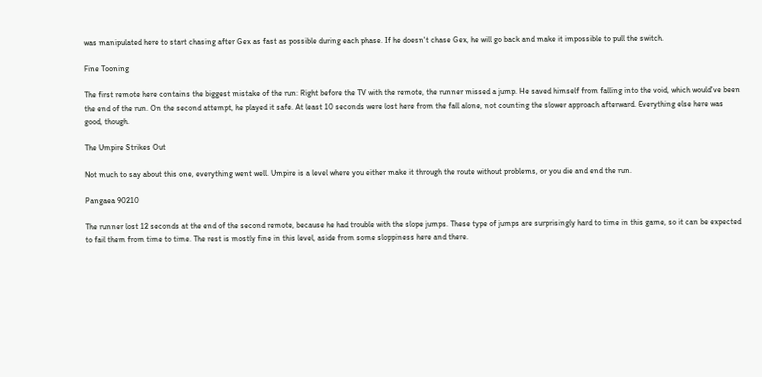was manipulated here to start chasing after Gex as fast as possible during each phase. If he doesn't chase Gex, he will go back and make it impossible to pull the switch.

Fine Tooning

The first remote here contains the biggest mistake of the run: Right before the TV with the remote, the runner missed a jump. He saved himself from falling into the void, which would've been the end of the run. On the second attempt, he played it safe. At least 10 seconds were lost here from the fall alone, not counting the slower approach afterward. Everything else here was good, though.

The Umpire Strikes Out

Not much to say about this one, everything went well. Umpire is a level where you either make it through the route without problems, or you die and end the run.

Pangaea 90210

The runner lost 12 seconds at the end of the second remote, because he had trouble with the slope jumps. These type of jumps are surprisingly hard to time in this game, so it can be expected to fail them from time to time. The rest is mostly fine in this level, aside from some sloppiness here and there.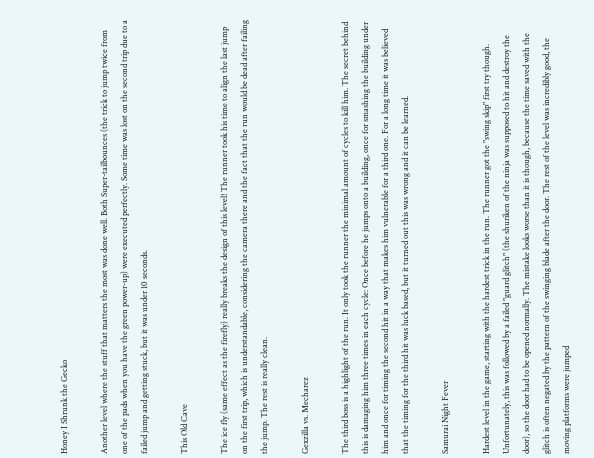Honey I Shrunk the Gecko

Another level where the stuff that matters the most was done well. Both Super-tailbounces (the trick to jump twice from one of the pads when you have the green power-up) were executed perfectly. Some time was lost on the second trip due to a failed jump and getting stuck, but it was under 10 seconds.

This Old Cave

The ice fly (same effect as the firefly) really breaks the design of this level! The runner took his time to align the last jump on the first trip, which is understandable, considering the camera there and the fact that the run would be dead after failing the jump. The rest is really clean.

Gexzilla vs. Mecharez

The third boss is a highlight of the run. It only took the runner the minimal amount of cycles to kill him. The secret behind this is damaging him three times in each cycle: Once before he jumps onto a building, once for smashing the building under him and once for timing the second hit in a way that makes him vulnerable for a third one. For a long time it was believed that the timing for the third hit was luck based, but it turned out this was wrong and it can be learned.

Samurai Night Fever

Hardest level in the game, starting with the hardest trick in the run. The runner got the "swing skip" first try though. Unfortunately, this was followed by a failed "guard glitch" (the shuriken of the ninja was supposed to hit and destroy the door), so the door had to be opened normally. The mistake looks worse than it is though, because the time saved with the glitch is often negated by the pattern of the swinging blade after the door. The rest of the level was incredibly good, the moving platforms were jumped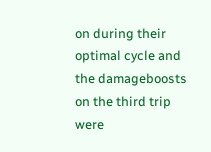on during their optimal cycle and the damageboosts on the third trip were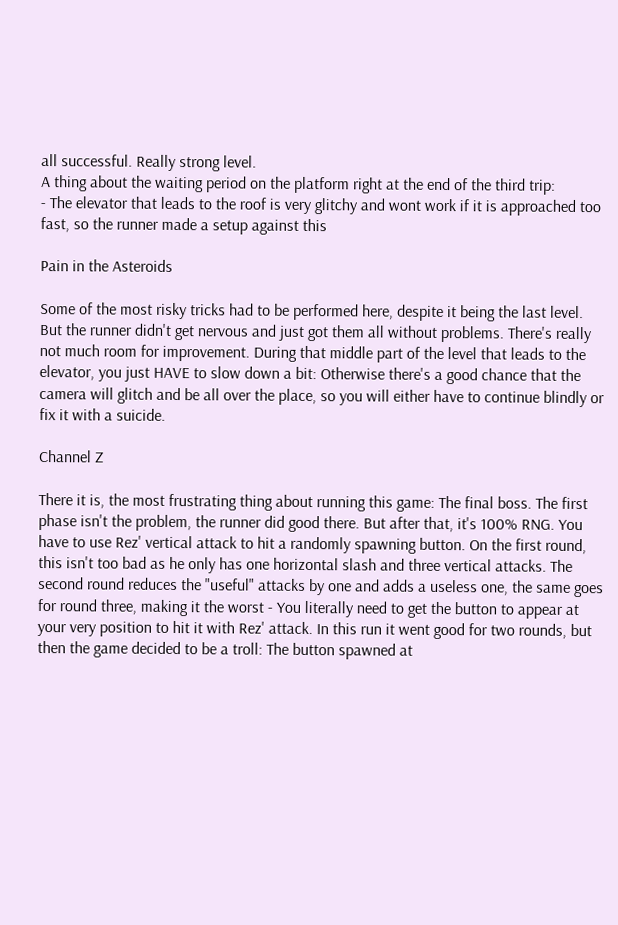all successful. Really strong level.
A thing about the waiting period on the platform right at the end of the third trip:
- The elevator that leads to the roof is very glitchy and wont work if it is approached too fast, so the runner made a setup against this

Pain in the Asteroids

Some of the most risky tricks had to be performed here, despite it being the last level. But the runner didn't get nervous and just got them all without problems. There's really not much room for improvement. During that middle part of the level that leads to the elevator, you just HAVE to slow down a bit: Otherwise there's a good chance that the camera will glitch and be all over the place, so you will either have to continue blindly or fix it with a suicide.

Channel Z

There it is, the most frustrating thing about running this game: The final boss. The first phase isn't the problem, the runner did good there. But after that, it's 100% RNG. You have to use Rez' vertical attack to hit a randomly spawning button. On the first round, this isn't too bad as he only has one horizontal slash and three vertical attacks. The second round reduces the "useful" attacks by one and adds a useless one, the same goes for round three, making it the worst - You literally need to get the button to appear at your very position to hit it with Rez' attack. In this run it went good for two rounds, but then the game decided to be a troll: The button spawned at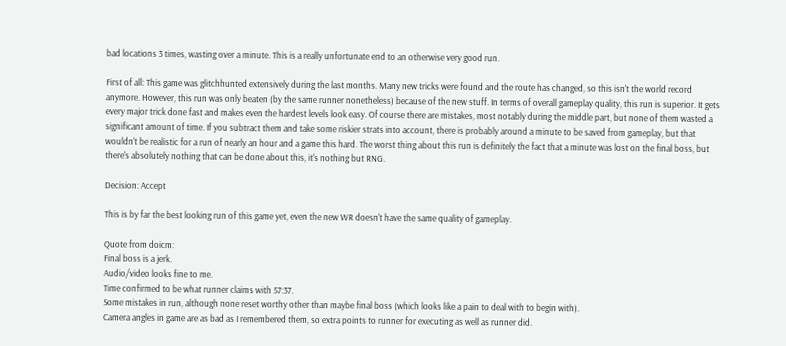bad locations 3 times, wasting over a minute. This is a really unfortunate end to an otherwise very good run.

First of all: This game was glitchhunted extensively during the last months. Many new tricks were found and the route has changed, so this isn't the world record anymore. However, this run was only beaten (by the same runner nonetheless) because of the new stuff. In terms of overall gameplay quality, this run is superior. It gets every major trick done fast and makes even the hardest levels look easy. Of course there are mistakes, most notably during the middle part, but none of them wasted a significant amount of time. If you subtract them and take some riskier strats into account, there is probably around a minute to be saved from gameplay, but that wouldn't be realistic for a run of nearly an hour and a game this hard. The worst thing about this run is definitely the fact that a minute was lost on the final boss, but there's absolutely nothing that can be done about this, it's nothing but RNG.

Decision: Accept

This is by far the best looking run of this game yet, even the new WR doesn't have the same quality of gameplay.

Quote from doicm:
Final boss is a jerk.
Audio/video looks fine to me.
Time confirmed to be what runner claims with 57:37.
Some mistakes in run, although none reset worthy other than maybe final boss (which looks like a pain to deal with to begin with).
Camera angles in game are as bad as I remembered them, so extra points to runner for executing as well as runner did.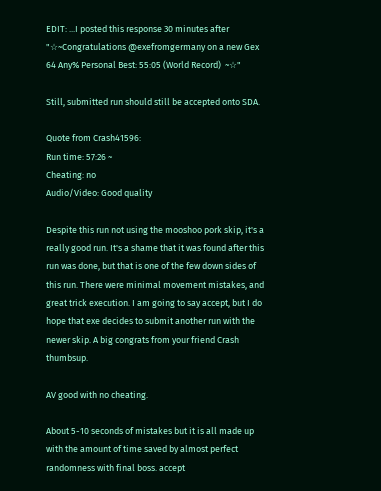EDIT: ...I posted this response 30 minutes after "☆~Congratulations @exefromgermany on a new Gex 64 Any% Personal Best: 55:05 (World Record)  ~☆"

Still, submitted run should still be accepted onto SDA.

Quote from Crash41596:
Run time: 57:26 ~
Cheating: no
Audio/Video: Good quality

Despite this run not using the mooshoo pork skip, it's a really good run. It's a shame that it was found after this run was done, but that is one of the few down sides of this run. There were minimal movement mistakes, and great trick execution. I am going to say accept, but I do hope that exe decides to submit another run with the newer skip. A big congrats from your friend Crash  thumbsup.

AV good with no cheating.

About 5-10 seconds of mistakes but it is all made up with the amount of time saved by almost perfect randomness with final boss. accept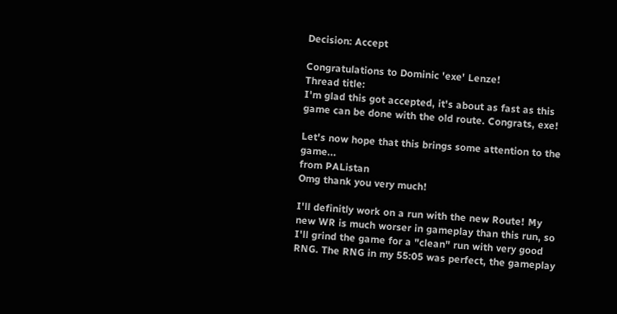Decision: Accept

Congratulations to Dominic 'exe' Lenze!
Thread title:
I'm glad this got accepted, it's about as fast as this game can be done with the old route. Congrats, exe!

Let's now hope that this brings some attention to the game...
from PAListan
Omg thank you very much!

I'll definitly work on a run with the new Route! My new WR is much worser in gameplay than this run, so I'll grind the game for a "clean" run with very good RNG. The RNG in my 55:05 was perfect, the gameplay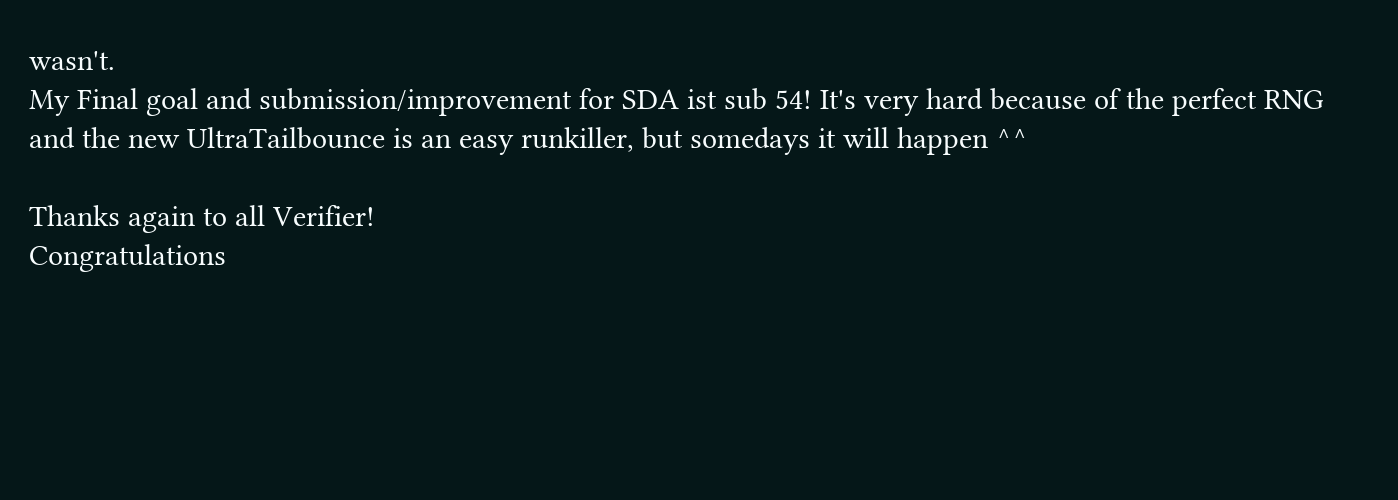wasn't.
My Final goal and submission/improvement for SDA ist sub 54! It's very hard because of the perfect RNG and the new UltraTailbounce is an easy runkiller, but somedays it will happen ^^

Thanks again to all Verifier!
Congratulations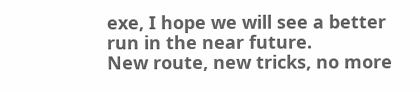exe, I hope we will see a better run in the near future.
New route, new tricks, no more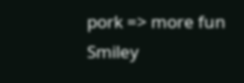pork => more fun Smiley